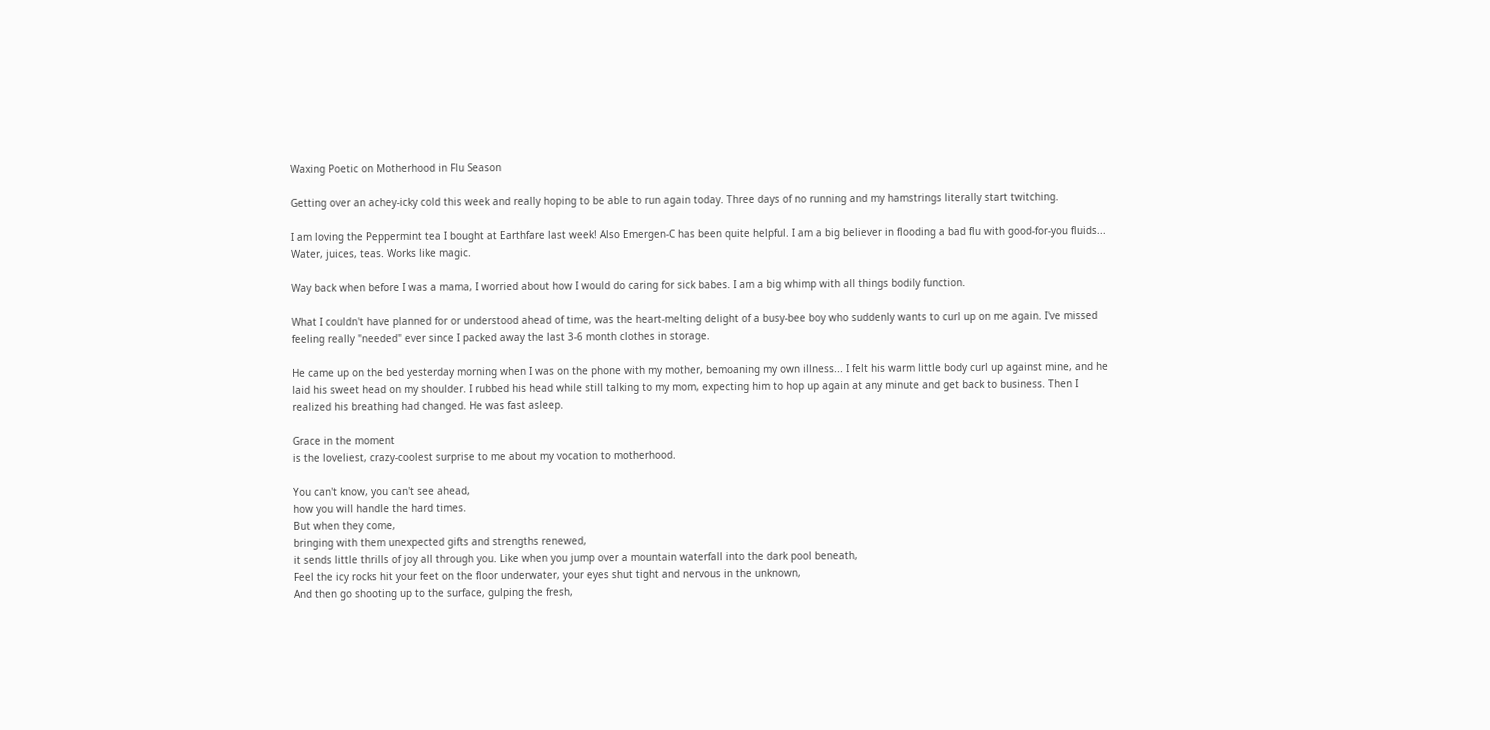Waxing Poetic on Motherhood in Flu Season

Getting over an achey-icky cold this week and really hoping to be able to run again today. Three days of no running and my hamstrings literally start twitching.

I am loving the Peppermint tea I bought at Earthfare last week! Also Emergen-C has been quite helpful. I am a big believer in flooding a bad flu with good-for-you fluids... Water, juices, teas. Works like magic.

Way back when before I was a mama, I worried about how I would do caring for sick babes. I am a big whimp with all things bodily function.

What I couldn't have planned for or understood ahead of time, was the heart-melting delight of a busy-bee boy who suddenly wants to curl up on me again. I've missed feeling really "needed" ever since I packed away the last 3-6 month clothes in storage.

He came up on the bed yesterday morning when I was on the phone with my mother, bemoaning my own illness... I felt his warm little body curl up against mine, and he laid his sweet head on my shoulder. I rubbed his head while still talking to my mom, expecting him to hop up again at any minute and get back to business. Then I realized his breathing had changed. He was fast asleep.

Grace in the moment
is the loveliest, crazy-coolest surprise to me about my vocation to motherhood.

You can't know, you can't see ahead,
how you will handle the hard times.
But when they come,
bringing with them unexpected gifts and strengths renewed,
it sends little thrills of joy all through you. Like when you jump over a mountain waterfall into the dark pool beneath,
Feel the icy rocks hit your feet on the floor underwater, your eyes shut tight and nervous in the unknown,
And then go shooting up to the surface, gulping the fresh,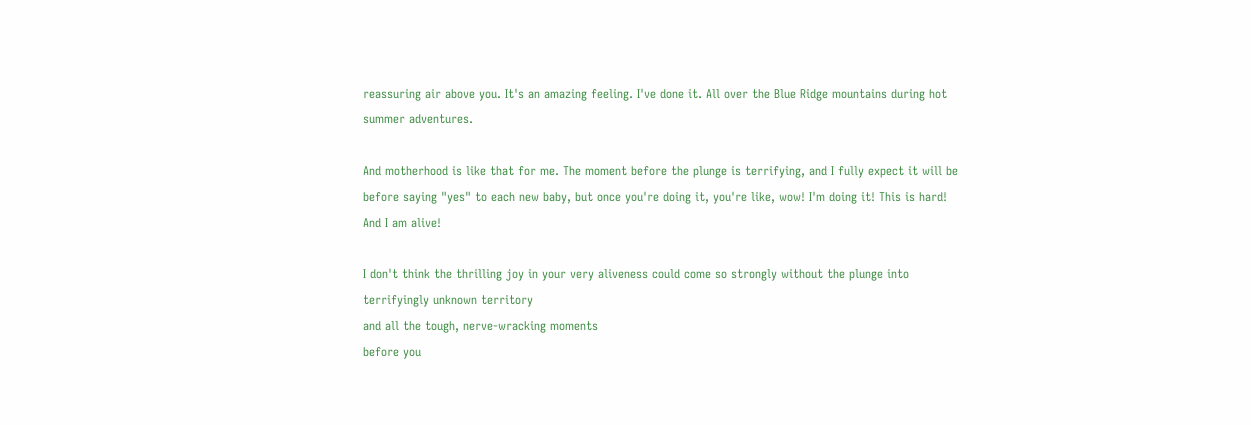reassuring air above you. It's an amazing feeling. I've done it. All over the Blue Ridge mountains during hot summer adventures.

And motherhood is like that for me. The moment before the plunge is terrifying, and I fully expect it will be before saying "yes" to each new baby, but once you're doing it, you're like, wow! I'm doing it! This is hard! And I am alive!

I don't think the thrilling joy in your very aliveness could come so strongly without the plunge into terrifyingly unknown territory
and all the tough, nerve-wracking moments
before you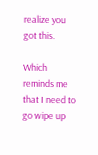realize you got this.

Which reminds me that I need to go wipe up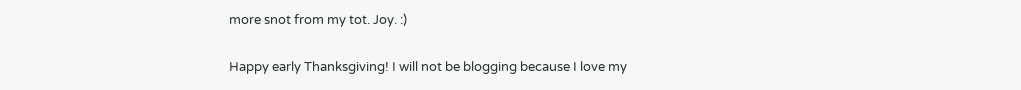more snot from my tot. Joy. :)

Happy early Thanksgiving! I will not be blogging because I love my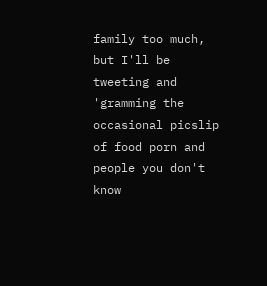family too much, but I'll be tweeting and 'gramming the occasional picslip of food porn and people you don't know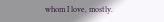whom I love, mostly.